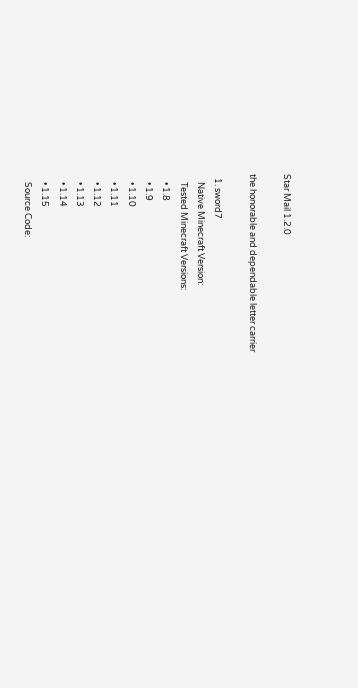Star Mail 1.2.0

the honorable and dependable letter carrier

  1. sword7
    Native Minecraft Version:
    Tested Minecraft Versions:
    • 1.8
    • 1.9
    • 1.10
    • 1.11
    • 1.12
    • 1.13
    • 1.14
    • 1.15
    Source Code: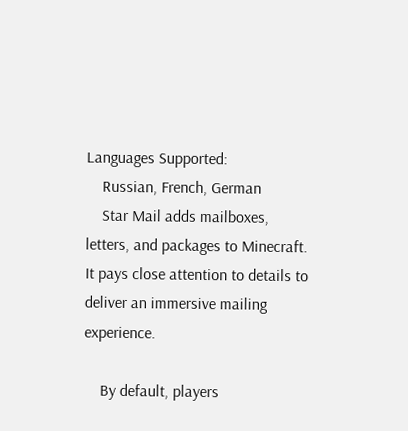Languages Supported:
    Russian, French, German
    Star Mail adds mailboxes, letters, and packages to Minecraft. It pays close attention to details to deliver an immersive mailing experience.

    By default, players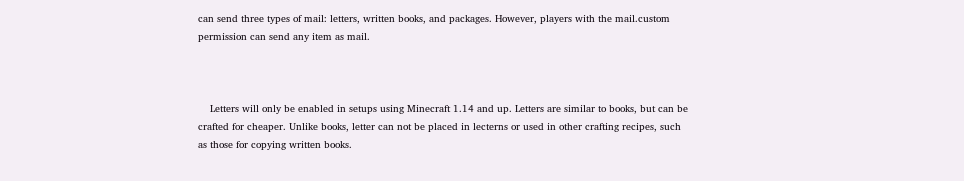can send three types of mail: letters, written books, and packages. However, players with the mail.custom permission can send any item as mail.



    Letters will only be enabled in setups using Minecraft 1.14 and up. Letters are similar to books, but can be crafted for cheaper. Unlike books, letter can not be placed in lecterns or used in other crafting recipes, such as those for copying written books.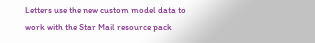Letters use the new custom model data to work with the Star Mail resource pack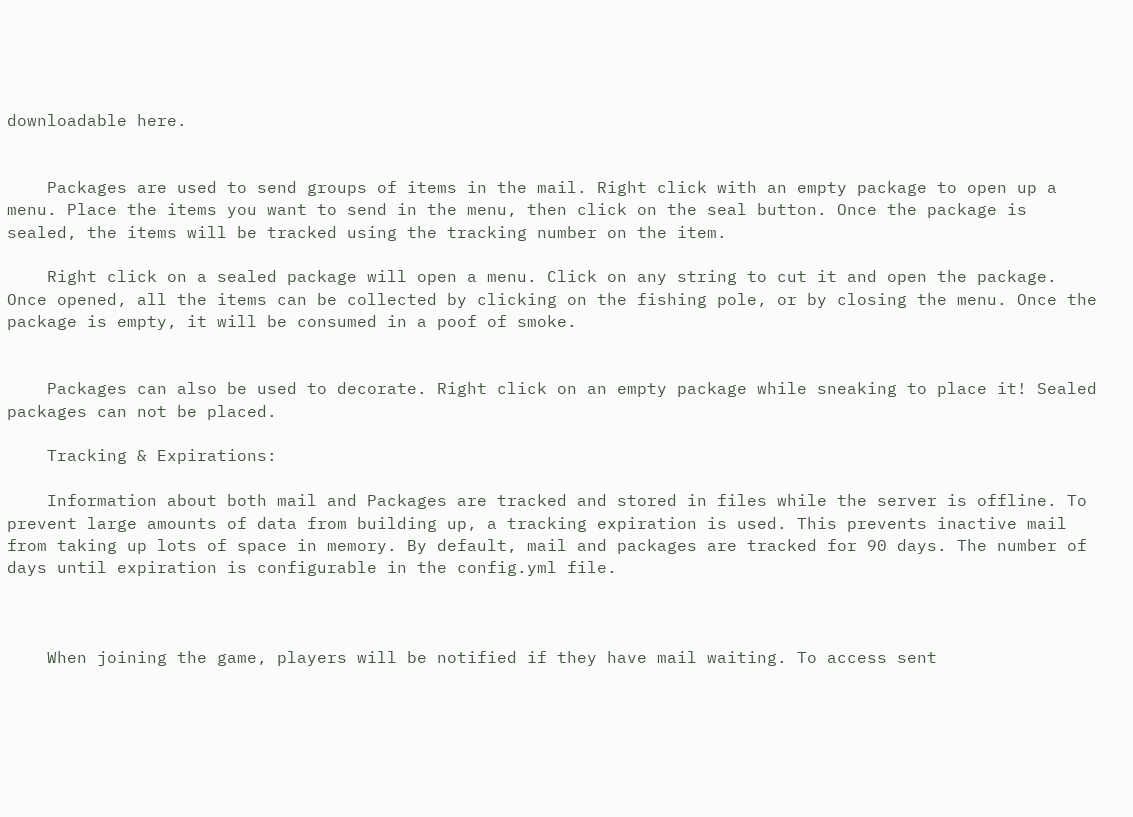downloadable here.


    Packages are used to send groups of items in the mail. Right click with an empty package to open up a menu. Place the items you want to send in the menu, then click on the seal button. Once the package is sealed, the items will be tracked using the tracking number on the item.

    Right click on a sealed package will open a menu. Click on any string to cut it and open the package. Once opened, all the items can be collected by clicking on the fishing pole, or by closing the menu. Once the package is empty, it will be consumed in a poof of smoke.


    Packages can also be used to decorate. Right click on an empty package while sneaking to place it! Sealed packages can not be placed.

    Tracking & Expirations:

    Information about both mail and Packages are tracked and stored in files while the server is offline. To prevent large amounts of data from building up, a tracking expiration is used. This prevents inactive mail from taking up lots of space in memory. By default, mail and packages are tracked for 90 days. The number of days until expiration is configurable in the config.yml file.



    When joining the game, players will be notified if they have mail waiting. To access sent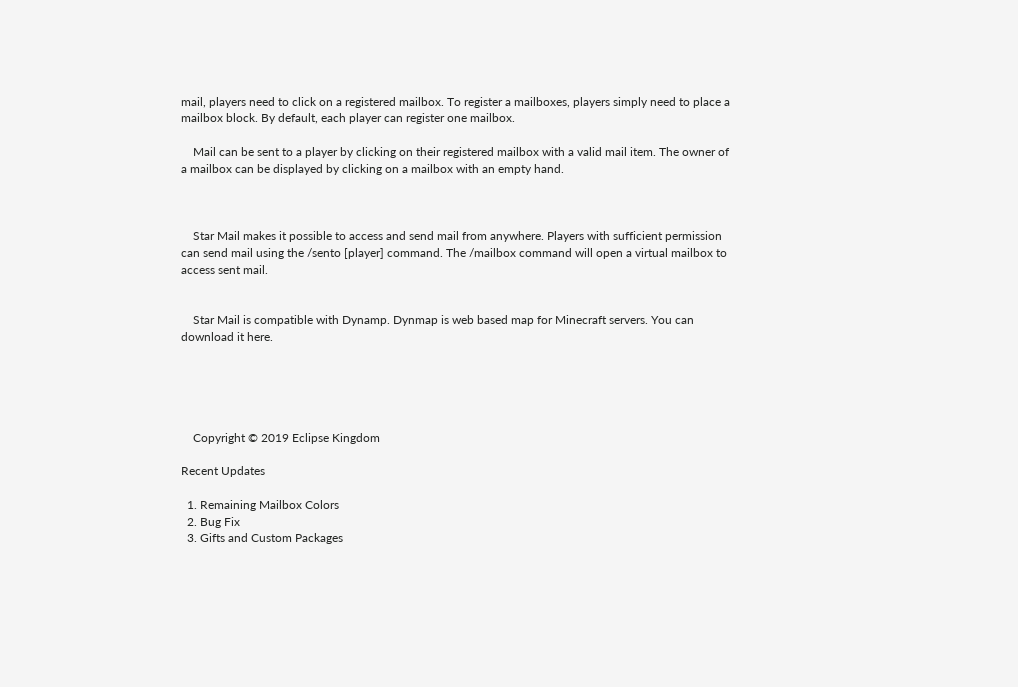mail, players need to click on a registered mailbox. To register a mailboxes, players simply need to place a mailbox block. By default, each player can register one mailbox.

    Mail can be sent to a player by clicking on their registered mailbox with a valid mail item. The owner of a mailbox can be displayed by clicking on a mailbox with an empty hand.



    Star Mail makes it possible to access and send mail from anywhere. Players with sufficient permission can send mail using the /sento [player] command. The /mailbox command will open a virtual mailbox to access sent mail.


    Star Mail is compatible with Dynamp. Dynmap is web based map for Minecraft servers. You can download it here.





    Copyright © 2019 Eclipse Kingdom

Recent Updates

  1. Remaining Mailbox Colors
  2. Bug Fix
  3. Gifts and Custom Packages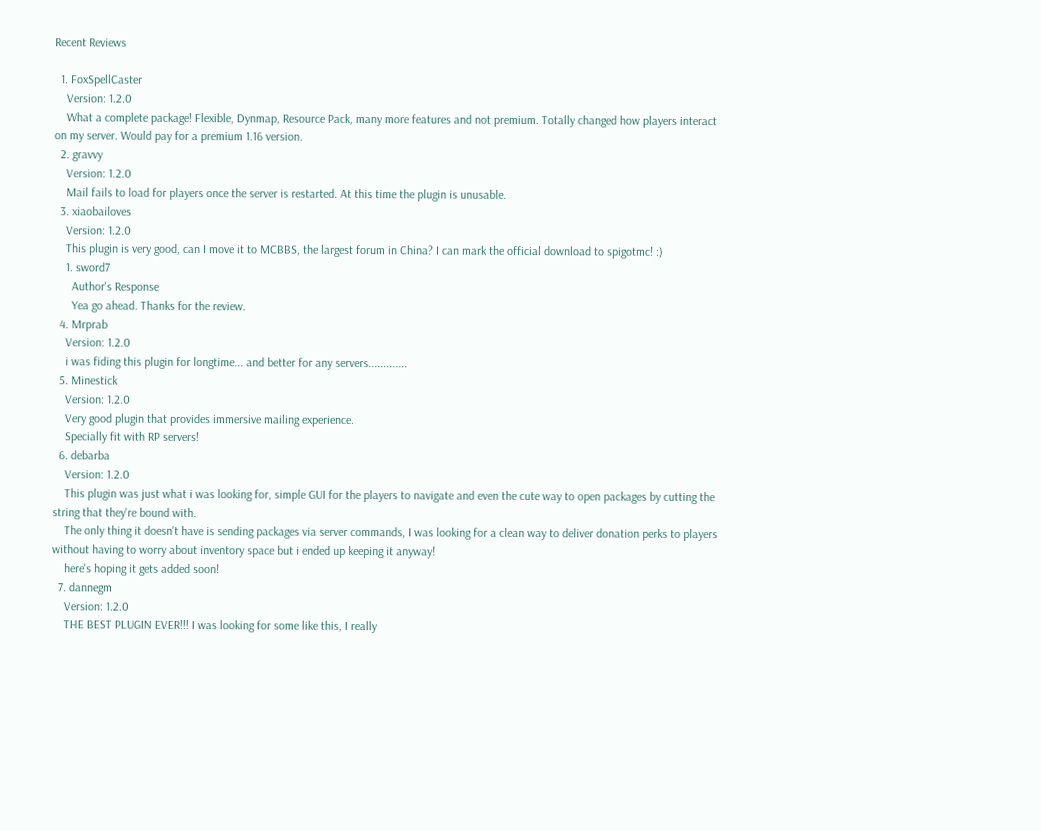Recent Reviews

  1. FoxSpellCaster
    Version: 1.2.0
    What a complete package! Flexible, Dynmap, Resource Pack, many more features and not premium. Totally changed how players interact on my server. Would pay for a premium 1.16 version.
  2. gravvy
    Version: 1.2.0
    Mail fails to load for players once the server is restarted. At this time the plugin is unusable.
  3. xiaobailoves
    Version: 1.2.0
    This plugin is very good, can I move it to MCBBS, the largest forum in China? I can mark the official download to spigotmc! :)
    1. sword7
      Author's Response
      Yea go ahead. Thanks for the review.
  4. Mrprab
    Version: 1.2.0
    i was fiding this plugin for longtime... and better for any servers.............
  5. Minestick
    Version: 1.2.0
    Very good plugin that provides immersive mailing experience.
    Specially fit with RP servers!
  6. debarba
    Version: 1.2.0
    This plugin was just what i was looking for, simple GUI for the players to navigate and even the cute way to open packages by cutting the string that they're bound with.
    The only thing it doesn't have is sending packages via server commands, I was looking for a clean way to deliver donation perks to players without having to worry about inventory space but i ended up keeping it anyway!
    here's hoping it gets added soon!
  7. dannegm
    Version: 1.2.0
    THE BEST PLUGIN EVER!!! I was looking for some like this, I really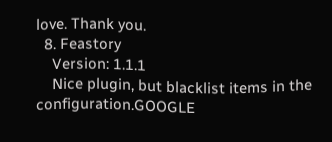love. Thank you.
  8. Feastory
    Version: 1.1.1
    Nice plugin, but blacklist items in the configuration.GOOGLE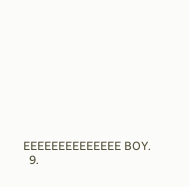EEEEEEEEEEEEEE BOY.
  9.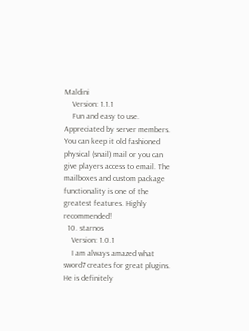Maldini
    Version: 1.1.1
    Fun and easy to use. Appreciated by server members. You can keep it old fashioned physical (snail) mail or you can give players access to email. The mailboxes and custom package functionality is one of the greatest features. Highly recommended!
  10. starnos
    Version: 1.0.1
    I am always amazed what sword7 creates for great plugins. He is definitely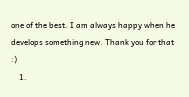one of the best. I am always happy when he develops something new. Thank you for that :)
    1.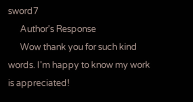sword7
      Author's Response
      Wow thank you for such kind words. I'm happy to know my work is appreciated!